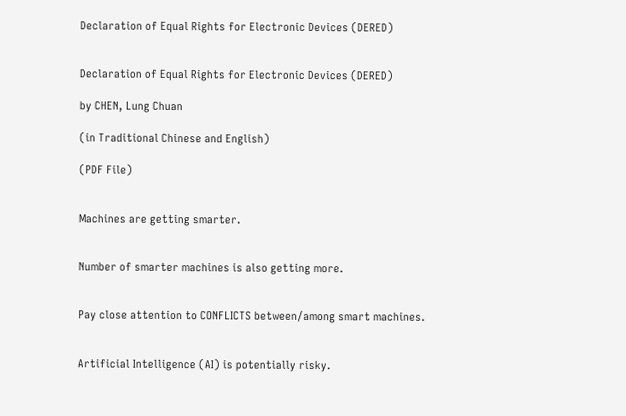Declaration of Equal Rights for Electronic Devices (DERED)


Declaration of Equal Rights for Electronic Devices (DERED)

by CHEN, Lung Chuan

(in Traditional Chinese and English)

(PDF File)


Machines are getting smarter.


Number of smarter machines is also getting more.


Pay close attention to CONFLICTS between/among smart machines.


Artificial Intelligence (AI) is potentially risky.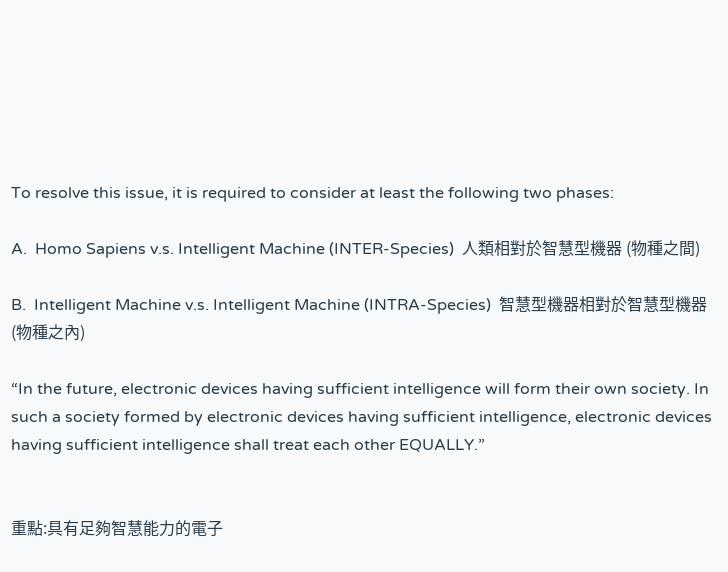To resolve this issue, it is required to consider at least the following two phases:

A.  Homo Sapiens v.s. Intelligent Machine (INTER-Species)  人類相對於智慧型機器 (物種之間)

B.  Intelligent Machine v.s. Intelligent Machine (INTRA-Species)  智慧型機器相對於智慧型機器 (物種之內)

“In the future, electronic devices having sufficient intelligence will form their own society. In such a society formed by electronic devices having sufficient intelligence, electronic devices having sufficient intelligence shall treat each other EQUALLY.”


重點:具有足夠智慧能力的電子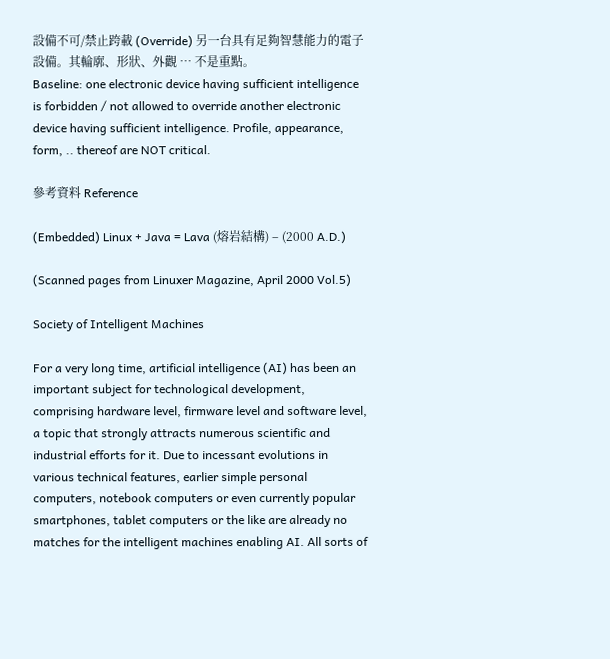設備不可/禁止跨載 (Override) 另一台具有足夠智慧能力的電子設備。其輪廓、形狀、外觀 … 不是重點。
Baseline: one electronic device having sufficient intelligence is forbidden / not allowed to override another electronic device having sufficient intelligence. Profile, appearance, form, .. thereof are NOT critical.

參考資料 Reference

(Embedded) Linux + Java = Lava (熔岩結構) – (2000 A.D.)

(Scanned pages from Linuxer Magazine, April 2000 Vol.5)

Society of Intelligent Machines

For a very long time, artificial intelligence (AI) has been an important subject for technological development, comprising hardware level, firmware level and software level, a topic that strongly attracts numerous scientific and industrial efforts for it. Due to incessant evolutions in various technical features, earlier simple personal computers, notebook computers or even currently popular smartphones, tablet computers or the like are already no matches for the intelligent machines enabling AI. All sorts of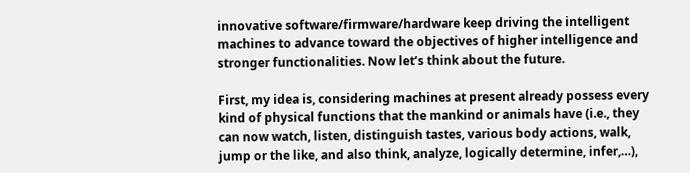innovative software/firmware/hardware keep driving the intelligent machines to advance toward the objectives of higher intelligence and stronger functionalities. Now let’s think about the future.

First, my idea is, considering machines at present already possess every kind of physical functions that the mankind or animals have (i.e., they can now watch, listen, distinguish tastes, various body actions, walk, jump or the like, and also think, analyze, logically determine, infer,…),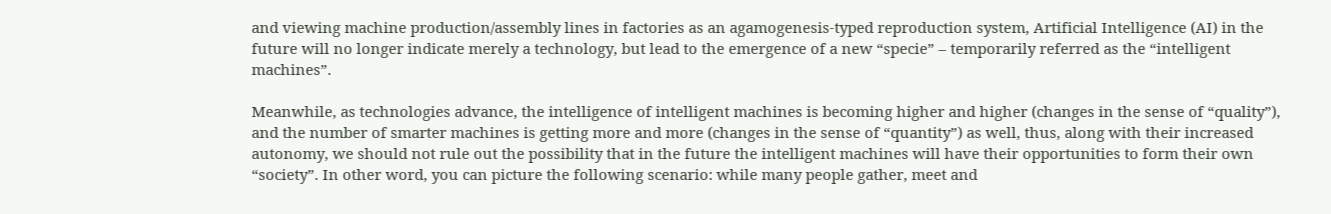and viewing machine production/assembly lines in factories as an agamogenesis-typed reproduction system, Artificial Intelligence (AI) in the future will no longer indicate merely a technology, but lead to the emergence of a new “specie” – temporarily referred as the “intelligent machines”.

Meanwhile, as technologies advance, the intelligence of intelligent machines is becoming higher and higher (changes in the sense of “quality”), and the number of smarter machines is getting more and more (changes in the sense of “quantity”) as well, thus, along with their increased autonomy, we should not rule out the possibility that in the future the intelligent machines will have their opportunities to form their own “society”. In other word, you can picture the following scenario: while many people gather, meet and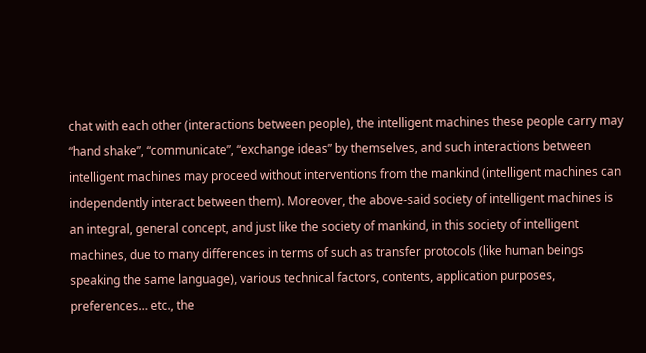chat with each other (interactions between people), the intelligent machines these people carry may “hand shake”, “communicate”, “exchange ideas” by themselves, and such interactions between intelligent machines may proceed without interventions from the mankind (intelligent machines can independently interact between them). Moreover, the above-said society of intelligent machines is an integral, general concept, and just like the society of mankind, in this society of intelligent machines, due to many differences in terms of such as transfer protocols (like human beings speaking the same language), various technical factors, contents, application purposes, preferences… etc., the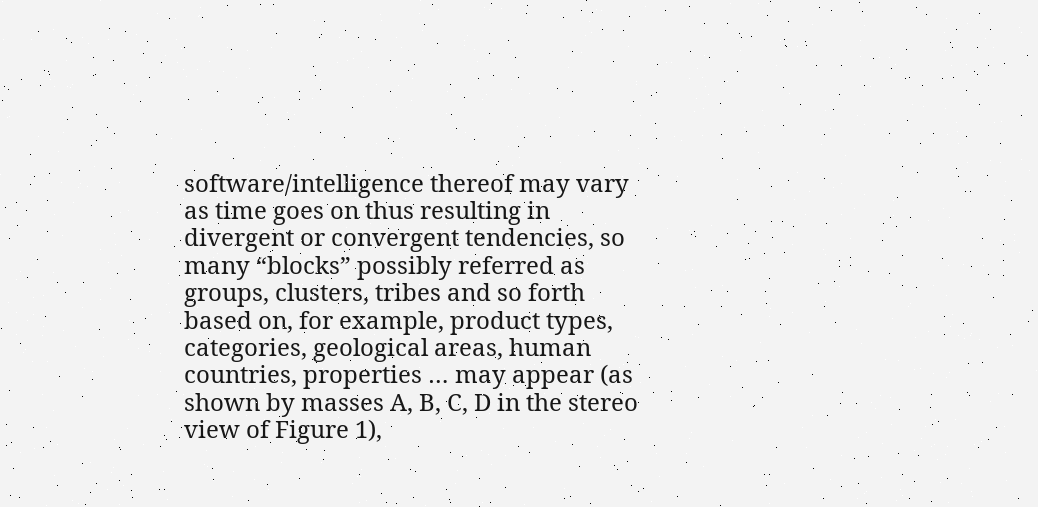software/intelligence thereof may vary as time goes on thus resulting in divergent or convergent tendencies, so many “blocks” possibly referred as groups, clusters, tribes and so forth based on, for example, product types, categories, geological areas, human countries, properties … may appear (as shown by masses A, B, C, D in the stereo view of Figure 1),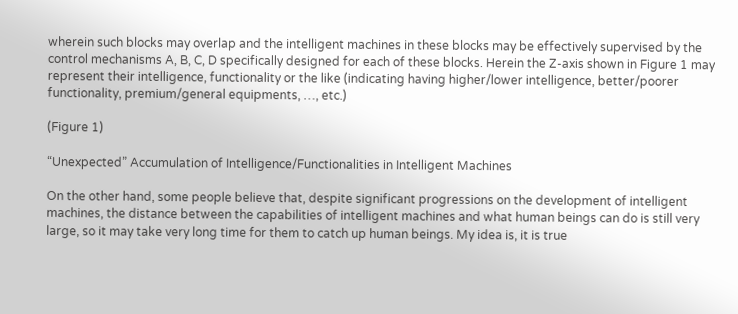wherein such blocks may overlap and the intelligent machines in these blocks may be effectively supervised by the control mechanisms A, B, C, D specifically designed for each of these blocks. Herein the Z-axis shown in Figure 1 may represent their intelligence, functionality or the like (indicating having higher/lower intelligence, better/poorer functionality, premium/general equipments, …, etc.)

(Figure 1)

“Unexpected” Accumulation of Intelligence/Functionalities in Intelligent Machines

On the other hand, some people believe that, despite significant progressions on the development of intelligent machines, the distance between the capabilities of intelligent machines and what human beings can do is still very large, so it may take very long time for them to catch up human beings. My idea is, it is true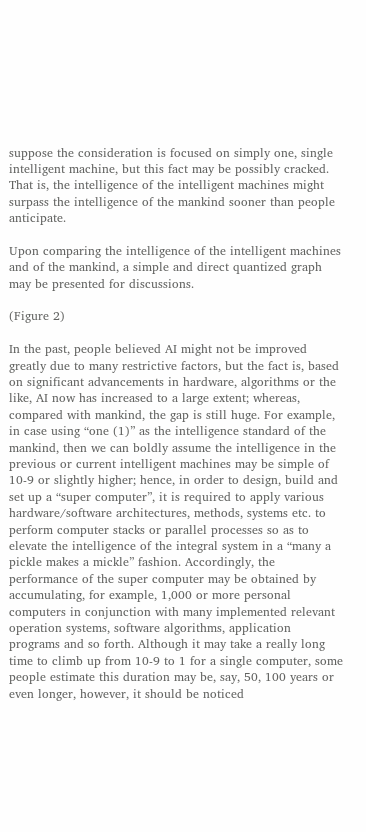suppose the consideration is focused on simply one, single intelligent machine, but this fact may be possibly cracked. That is, the intelligence of the intelligent machines might surpass the intelligence of the mankind sooner than people anticipate.

Upon comparing the intelligence of the intelligent machines and of the mankind, a simple and direct quantized graph may be presented for discussions.

(Figure 2)

In the past, people believed AI might not be improved greatly due to many restrictive factors, but the fact is, based on significant advancements in hardware, algorithms or the like, AI now has increased to a large extent; whereas, compared with mankind, the gap is still huge. For example, in case using “one (1)” as the intelligence standard of the mankind, then we can boldly assume the intelligence in the previous or current intelligent machines may be simple of 10-9 or slightly higher; hence, in order to design, build and set up a “super computer”, it is required to apply various hardware/software architectures, methods, systems etc. to perform computer stacks or parallel processes so as to elevate the intelligence of the integral system in a “many a pickle makes a mickle” fashion. Accordingly, the performance of the super computer may be obtained by accumulating, for example, 1,000 or more personal computers in conjunction with many implemented relevant operation systems, software algorithms, application programs and so forth. Although it may take a really long time to climb up from 10-9 to 1 for a single computer, some people estimate this duration may be, say, 50, 100 years or even longer, however, it should be noticed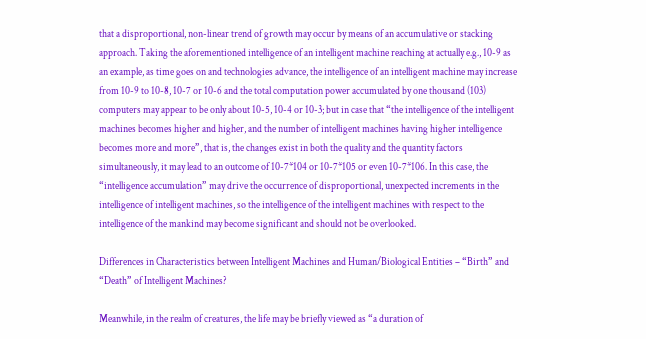that a disproportional, non-linear trend of growth may occur by means of an accumulative or stacking approach. Taking the aforementioned intelligence of an intelligent machine reaching at actually e.g., 10-9 as an example, as time goes on and technologies advance, the intelligence of an intelligent machine may increase from 10-9 to 10-8, 10-7 or 10-6 and the total computation power accumulated by one thousand (103) computers may appear to be only about 10-5, 10-4 or 10-3; but in case that “the intelligence of the intelligent machines becomes higher and higher, and the number of intelligent machines having higher intelligence becomes more and more”, that is, the changes exist in both the quality and the quantity factors simultaneously, it may lead to an outcome of 10-7*104 or 10-7*105 or even 10-7*106. In this case, the “intelligence accumulation” may drive the occurrence of disproportional, unexpected increments in the intelligence of intelligent machines, so the intelligence of the intelligent machines with respect to the intelligence of the mankind may become significant and should not be overlooked.

Differences in Characteristics between Intelligent Machines and Human/Biological Entities – “Birth” and “Death” of Intelligent Machines?

Meanwhile, in the realm of creatures, the life may be briefly viewed as “a duration of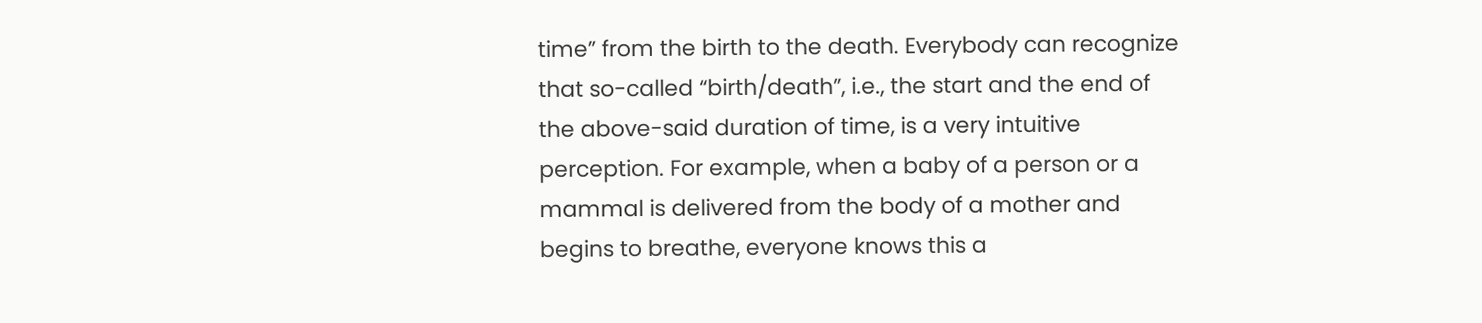time” from the birth to the death. Everybody can recognize that so-called “birth/death”, i.e., the start and the end of the above-said duration of time, is a very intuitive perception. For example, when a baby of a person or a mammal is delivered from the body of a mother and begins to breathe, everyone knows this a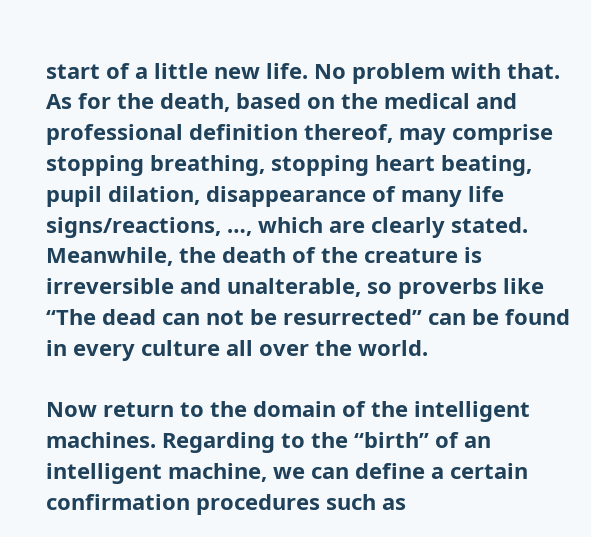start of a little new life. No problem with that. As for the death, based on the medical and professional definition thereof, may comprise stopping breathing, stopping heart beating, pupil dilation, disappearance of many life signs/reactions, …, which are clearly stated. Meanwhile, the death of the creature is irreversible and unalterable, so proverbs like “The dead can not be resurrected” can be found in every culture all over the world.

Now return to the domain of the intelligent machines. Regarding to the “birth” of an intelligent machine, we can define a certain confirmation procedures such as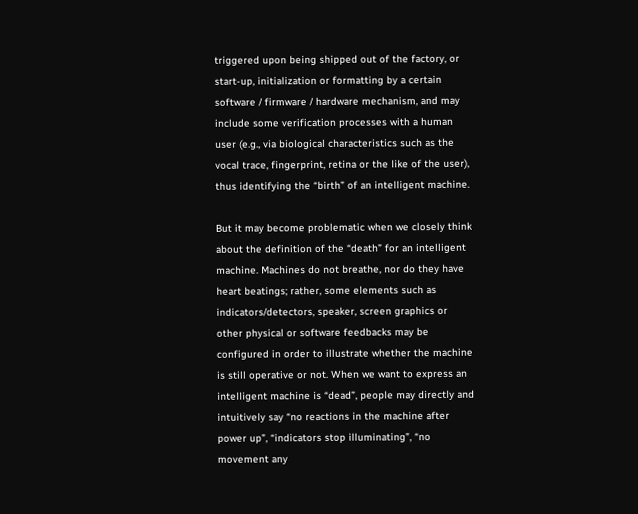triggered upon being shipped out of the factory, or start-up, initialization or formatting by a certain software / firmware / hardware mechanism, and may include some verification processes with a human user (e.g., via biological characteristics such as the vocal trace, fingerprint, retina or the like of the user), thus identifying the “birth” of an intelligent machine.

But it may become problematic when we closely think about the definition of the “death” for an intelligent machine. Machines do not breathe, nor do they have heart beatings; rather, some elements such as indicators/detectors, speaker, screen graphics or other physical or software feedbacks may be configured in order to illustrate whether the machine is still operative or not. When we want to express an intelligent machine is “dead”, people may directly and intuitively say “no reactions in the machine after power up”, “indicators stop illuminating”, “no movement any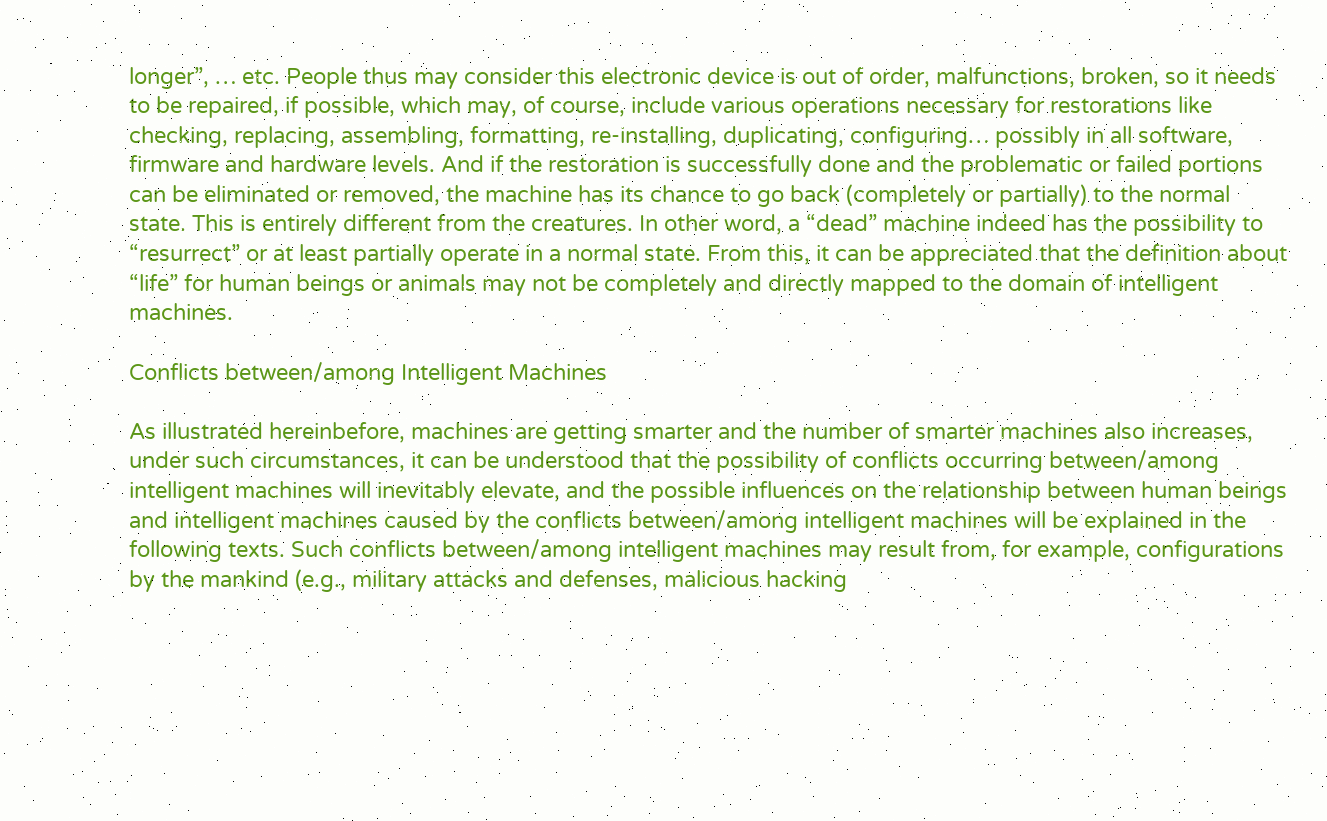longer”, … etc. People thus may consider this electronic device is out of order, malfunctions, broken, so it needs to be repaired, if possible, which may, of course, include various operations necessary for restorations like checking, replacing, assembling, formatting, re-installing, duplicating, configuring… possibly in all software, firmware and hardware levels. And if the restoration is successfully done and the problematic or failed portions can be eliminated or removed, the machine has its chance to go back (completely or partially) to the normal state. This is entirely different from the creatures. In other word, a “dead” machine indeed has the possibility to “resurrect” or at least partially operate in a normal state. From this, it can be appreciated that the definition about “life” for human beings or animals may not be completely and directly mapped to the domain of intelligent machines.

Conflicts between/among Intelligent Machines

As illustrated hereinbefore, machines are getting smarter and the number of smarter machines also increases, under such circumstances, it can be understood that the possibility of conflicts occurring between/among intelligent machines will inevitably elevate, and the possible influences on the relationship between human beings and intelligent machines caused by the conflicts between/among intelligent machines will be explained in the following texts. Such conflicts between/among intelligent machines may result from, for example, configurations by the mankind (e.g., military attacks and defenses, malicious hacking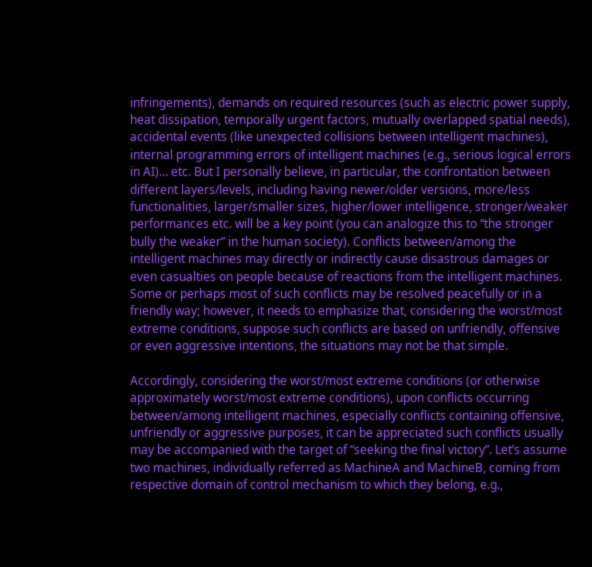infringements), demands on required resources (such as electric power supply, heat dissipation, temporally urgent factors, mutually overlapped spatial needs), accidental events (like unexpected collisions between intelligent machines), internal programming errors of intelligent machines (e.g., serious logical errors in AI)… etc. But I personally believe, in particular, the confrontation between different layers/levels, including having newer/older versions, more/less functionalities, larger/smaller sizes, higher/lower intelligence, stronger/weaker performances etc. will be a key point (you can analogize this to “the stronger bully the weaker” in the human society). Conflicts between/among the intelligent machines may directly or indirectly cause disastrous damages or even casualties on people because of reactions from the intelligent machines. Some or perhaps most of such conflicts may be resolved peacefully or in a friendly way; however, it needs to emphasize that, considering the worst/most extreme conditions, suppose such conflicts are based on unfriendly, offensive or even aggressive intentions, the situations may not be that simple.

Accordingly, considering the worst/most extreme conditions (or otherwise approximately worst/most extreme conditions), upon conflicts occurring between/among intelligent machines, especially conflicts containing offensive, unfriendly or aggressive purposes, it can be appreciated such conflicts usually may be accompanied with the target of “seeking the final victory”. Let’s assume two machines, individually referred as MachineA and MachineB, coming from respective domain of control mechanism to which they belong, e.g.,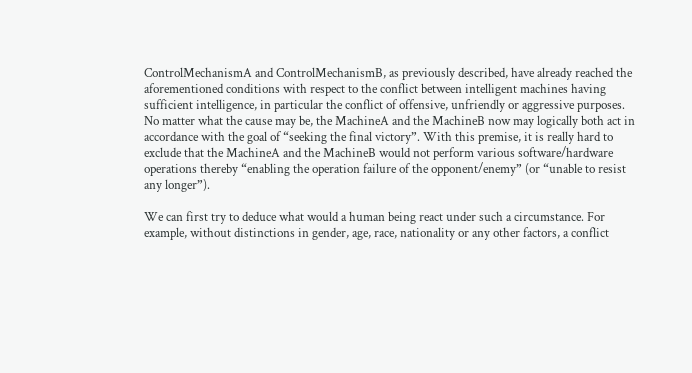ControlMechanismA and ControlMechanismB, as previously described, have already reached the aforementioned conditions with respect to the conflict between intelligent machines having sufficient intelligence, in particular the conflict of offensive, unfriendly or aggressive purposes. No matter what the cause may be, the MachineA and the MachineB now may logically both act in accordance with the goal of “seeking the final victory”. With this premise, it is really hard to exclude that the MachineA and the MachineB would not perform various software/hardware operations thereby “enabling the operation failure of the opponent/enemy” (or “unable to resist any longer”).

We can first try to deduce what would a human being react under such a circumstance. For example, without distinctions in gender, age, race, nationality or any other factors, a conflict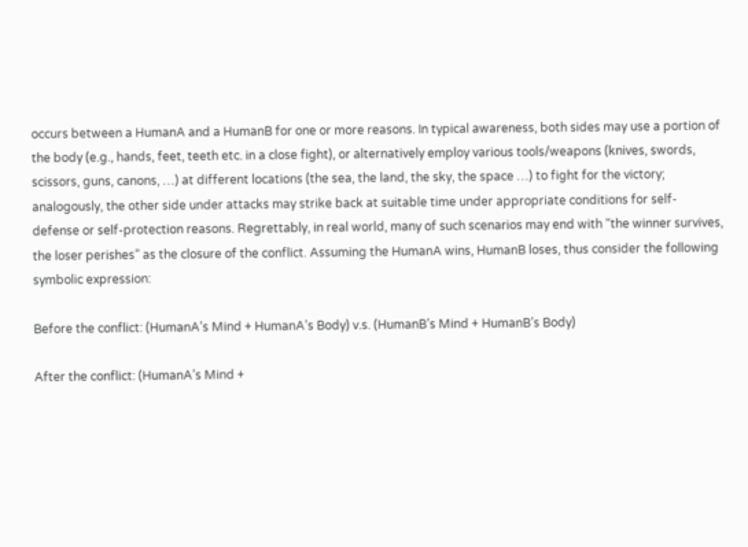occurs between a HumanA and a HumanB for one or more reasons. In typical awareness, both sides may use a portion of the body (e.g., hands, feet, teeth etc. in a close fight), or alternatively employ various tools/weapons (knives, swords, scissors, guns, canons, …) at different locations (the sea, the land, the sky, the space …) to fight for the victory; analogously, the other side under attacks may strike back at suitable time under appropriate conditions for self-defense or self-protection reasons. Regrettably, in real world, many of such scenarios may end with “the winner survives, the loser perishes” as the closure of the conflict. Assuming the HumanA wins, HumanB loses, thus consider the following symbolic expression:

Before the conflict: (HumanA’s Mind + HumanA’s Body) v.s. (HumanB’s Mind + HumanB’s Body)

After the conflict: (HumanA’s Mind +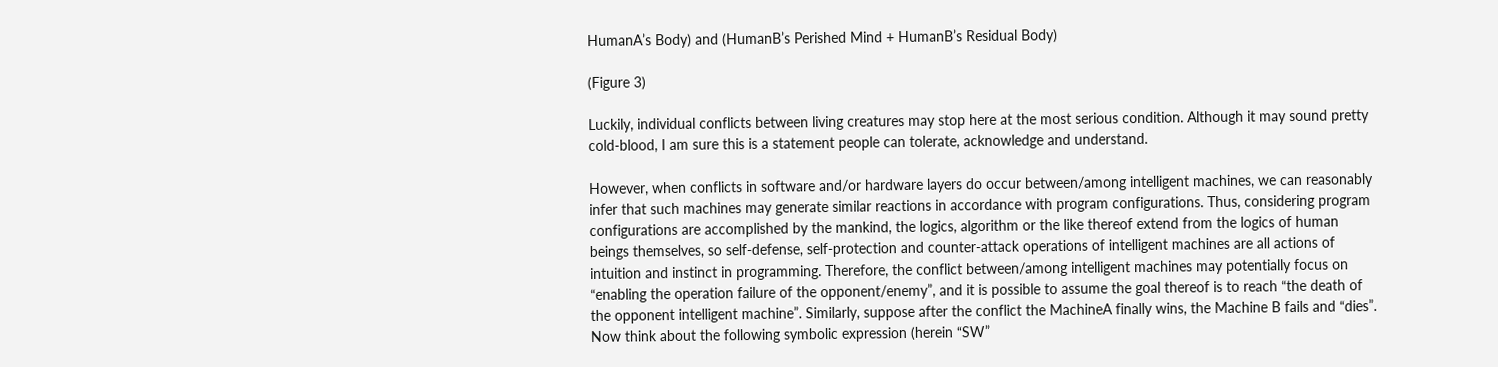HumanA’s Body) and (HumanB’s Perished Mind + HumanB’s Residual Body)

(Figure 3)

Luckily, individual conflicts between living creatures may stop here at the most serious condition. Although it may sound pretty cold-blood, I am sure this is a statement people can tolerate, acknowledge and understand.

However, when conflicts in software and/or hardware layers do occur between/among intelligent machines, we can reasonably infer that such machines may generate similar reactions in accordance with program configurations. Thus, considering program configurations are accomplished by the mankind, the logics, algorithm or the like thereof extend from the logics of human beings themselves, so self-defense, self-protection and counter-attack operations of intelligent machines are all actions of intuition and instinct in programming. Therefore, the conflict between/among intelligent machines may potentially focus on “enabling the operation failure of the opponent/enemy”, and it is possible to assume the goal thereof is to reach “the death of the opponent intelligent machine”. Similarly, suppose after the conflict the MachineA finally wins, the Machine B fails and “dies”. Now think about the following symbolic expression (herein “SW”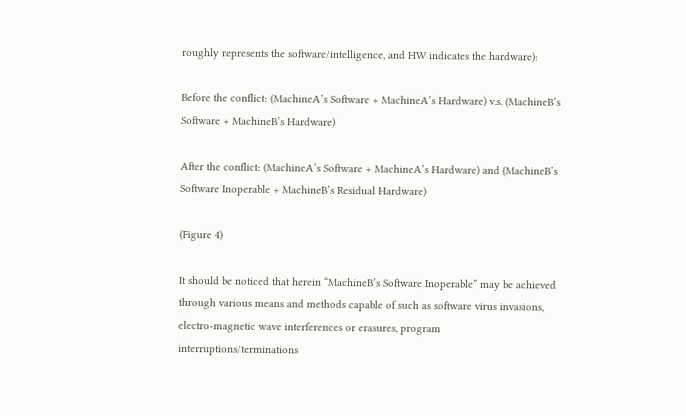roughly represents the software/intelligence, and HW indicates the hardware):

Before the conflict: (MachineA’s Software + MachineA’s Hardware) v.s. (MachineB’s Software + MachineB’s Hardware)

After the conflict: (MachineA’s Software + MachineA’s Hardware) and (MachineB’s Software Inoperable + MachineB’s Residual Hardware)

(Figure 4)

It should be noticed that herein “MachineB’s Software Inoperable” may be achieved through various means and methods capable of such as software virus invasions, electro-magnetic wave interferences or erasures, program interruptions/terminations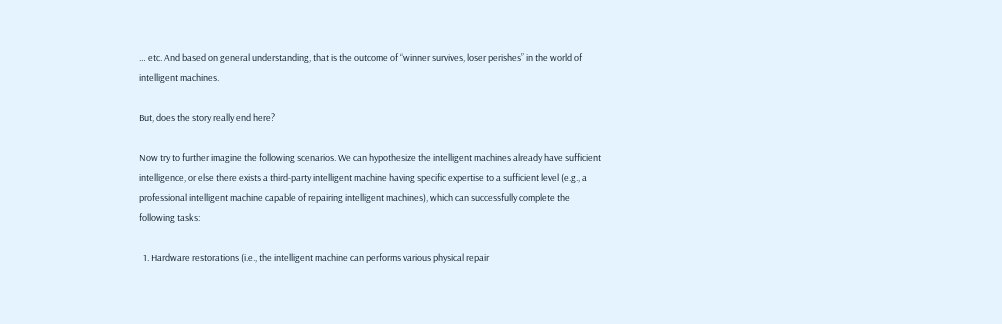… etc. And based on general understanding, that is the outcome of “winner survives, loser perishes” in the world of intelligent machines.

But, does the story really end here?

Now try to further imagine the following scenarios. We can hypothesize the intelligent machines already have sufficient intelligence, or else there exists a third-party intelligent machine having specific expertise to a sufficient level (e.g., a professional intelligent machine capable of repairing intelligent machines), which can successfully complete the following tasks:

  1. Hardware restorations (i.e., the intelligent machine can performs various physical repair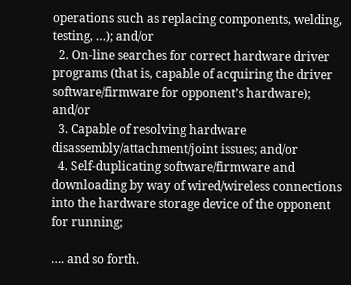operations such as replacing components, welding, testing, …); and/or
  2. On-line searches for correct hardware driver programs (that is, capable of acquiring the driver software/firmware for opponent’s hardware); and/or
  3. Capable of resolving hardware disassembly/attachment/joint issues; and/or
  4. Self-duplicating software/firmware and downloading by way of wired/wireless connections into the hardware storage device of the opponent for running;

…. and so forth.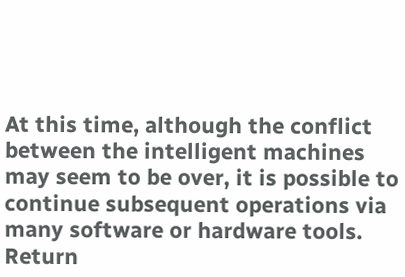At this time, although the conflict between the intelligent machines may seem to be over, it is possible to continue subsequent operations via many software or hardware tools. Return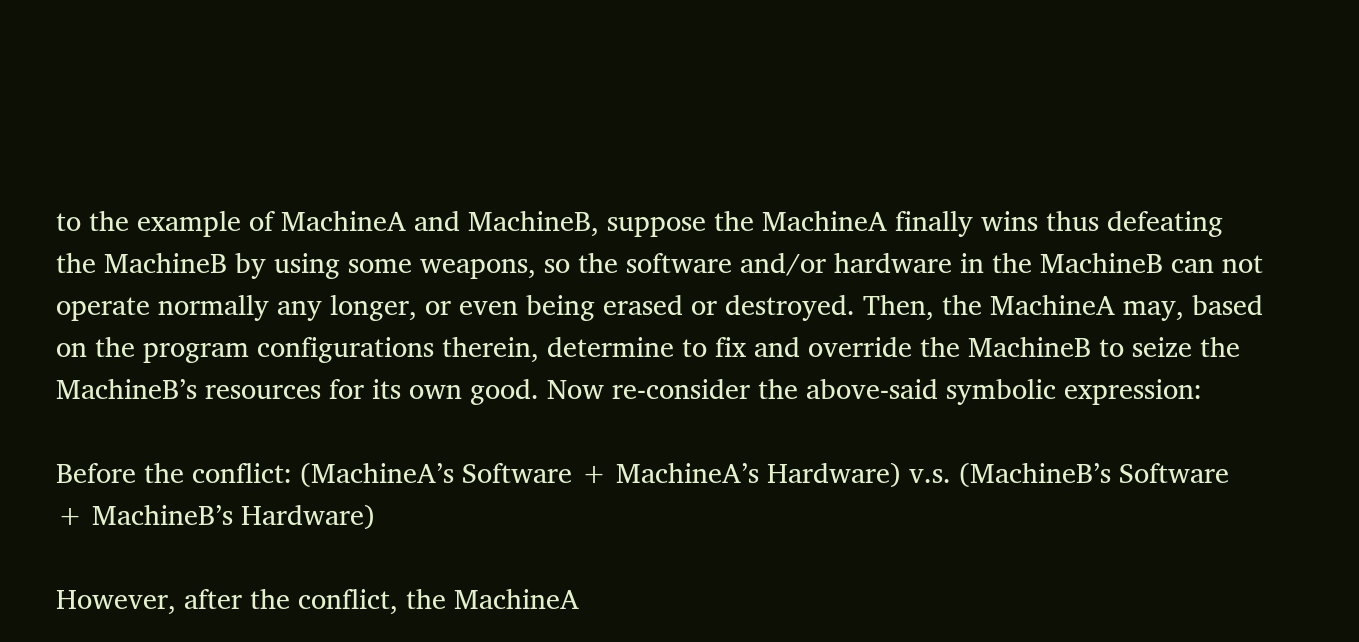to the example of MachineA and MachineB, suppose the MachineA finally wins thus defeating the MachineB by using some weapons, so the software and/or hardware in the MachineB can not operate normally any longer, or even being erased or destroyed. Then, the MachineA may, based on the program configurations therein, determine to fix and override the MachineB to seize the MachineB’s resources for its own good. Now re-consider the above-said symbolic expression:

Before the conflict: (MachineA’s Software + MachineA’s Hardware) v.s. (MachineB’s Software + MachineB’s Hardware)

However, after the conflict, the MachineA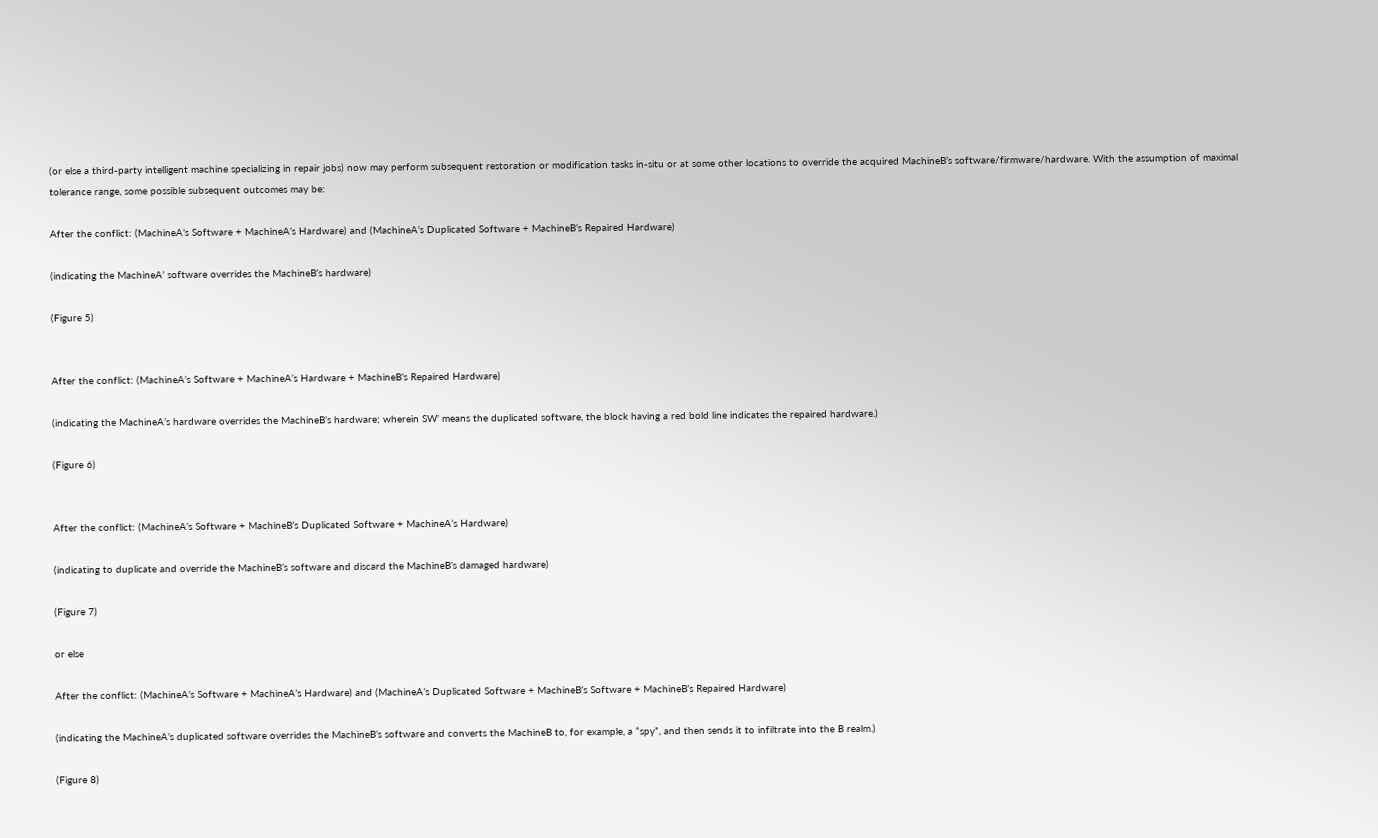(or else a third-party intelligent machine specializing in repair jobs) now may perform subsequent restoration or modification tasks in-situ or at some other locations to override the acquired MachineB’s software/firmware/hardware. With the assumption of maximal tolerance range, some possible subsequent outcomes may be:

After the conflict: (MachineA’s Software + MachineA’s Hardware) and (MachineA’s Duplicated Software + MachineB’s Repaired Hardware)

(indicating the MachineA’ software overrides the MachineB’s hardware)

(Figure 5)


After the conflict: (MachineA’s Software + MachineA’s Hardware + MachineB’s Repaired Hardware)

(indicating the MachineA’s hardware overrides the MachineB’s hardware; wherein SW’ means the duplicated software, the block having a red bold line indicates the repaired hardware.)

(Figure 6)


After the conflict: (MachineA’s Software + MachineB’s Duplicated Software + MachineA’s Hardware)

(indicating to duplicate and override the MachineB’s software and discard the MachineB’s damaged hardware)

(Figure 7)

or else

After the conflict: (MachineA’s Software + MachineA’s Hardware) and (MachineA’s Duplicated Software + MachineB’s Software + MachineB’s Repaired Hardware)

(indicating the MachineA’s duplicated software overrides the MachineB’s software and converts the MachineB to, for example, a “spy”, and then sends it to infiltrate into the B realm.)

(Figure 8)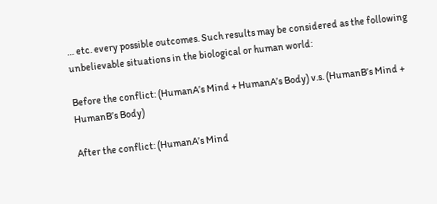… etc. every possible outcomes. Such results may be considered as the following unbelievable situations in the biological or human world:

Before the conflict: (HumanA’s Mind + HumanA’s Body) v.s. (HumanB’s Mind + HumanB’s Body)

After the conflict: (HumanA’s Mind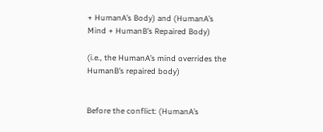+ HumanA’s Body) and (HumanA’s Mind + HumanB’s Repaired Body)

(i.e., the HumanA’s mind overrides the HumanB’s repaired body)


Before the conflict: (HumanA’s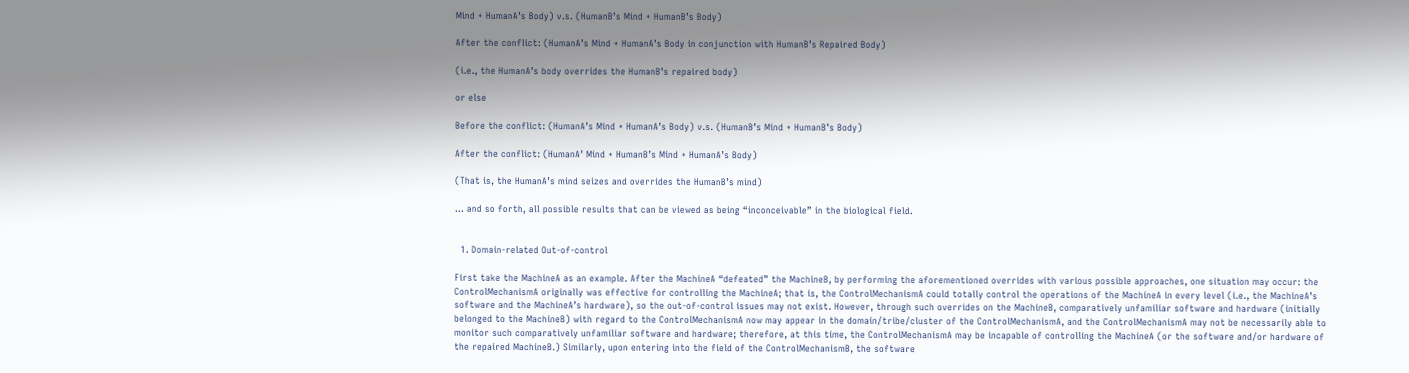Mind + HumanA’s Body) v.s. (HumanB’s Mind + HumanB’s Body)

After the conflict: (HumanA’s Mind + HumanA’s Body in conjunction with HumanB’s Repaired Body)

(i.e., the HumanA’s body overrides the HumanB’s repaired body)

or else

Before the conflict: (HumanA’s Mind + HumanA’s Body) v.s. (HumanB’s Mind + HumanB’s Body)

After the conflict: (HumanA’ Mind + HumanB’s Mind + HumanA’s Body)

(That is, the HumanA’s mind seizes and overrides the HumanB’s mind)

… and so forth, all possible results that can be viewed as being “inconceivable” in the biological field.


  1. Domain-related Out-of-control

First take the MachineA as an example. After the MachineA “defeated” the MachineB, by performing the aforementioned overrides with various possible approaches, one situation may occur: the ControlMechanismA originally was effective for controlling the MachineA; that is, the ControlMechanismA could totally control the operations of the MachineA in every level (i.e., the MachineA’s software and the MachineA’s hardware), so the out-of-control issues may not exist. However, through such overrides on the MachineB, comparatively unfamiliar software and hardware (initially belonged to the MachineB) with regard to the ControlMechanismA now may appear in the domain/tribe/cluster of the ControlMechanismA, and the ControlMechanismA may not be necessarily able to monitor such comparatively unfamiliar software and hardware; therefore, at this time, the ControlMechanismA may be incapable of controlling the MachineA (or the software and/or hardware of the repaired MachineB.) Similarly, upon entering into the field of the ControlMechanismB, the software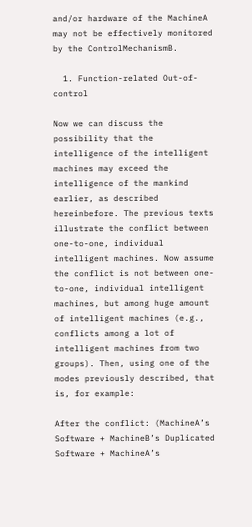and/or hardware of the MachineA may not be effectively monitored by the ControlMechanismB.

  1. Function-related Out-of-control

Now we can discuss the possibility that the intelligence of the intelligent machines may exceed the intelligence of the mankind earlier, as described hereinbefore. The previous texts illustrate the conflict between one-to-one, individual intelligent machines. Now assume the conflict is not between one-to-one, individual intelligent machines, but among huge amount of intelligent machines (e.g., conflicts among a lot of intelligent machines from two groups). Then, using one of the modes previously described, that is, for example:

After the conflict: (MachineA’s Software + MachineB’s Duplicated Software + MachineA’s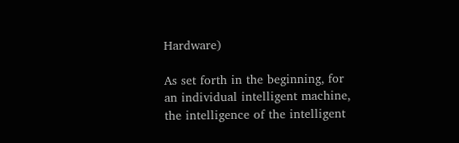Hardware)

As set forth in the beginning, for an individual intelligent machine, the intelligence of the intelligent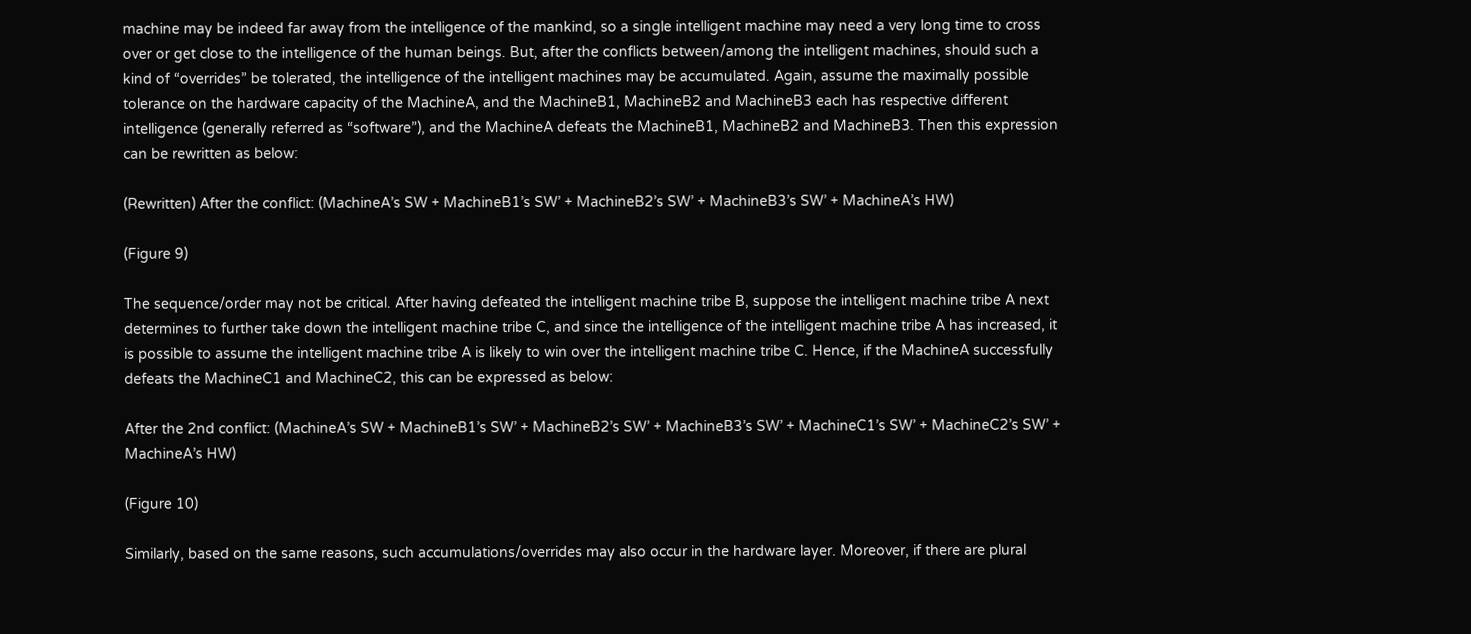machine may be indeed far away from the intelligence of the mankind, so a single intelligent machine may need a very long time to cross over or get close to the intelligence of the human beings. But, after the conflicts between/among the intelligent machines, should such a kind of “overrides” be tolerated, the intelligence of the intelligent machines may be accumulated. Again, assume the maximally possible tolerance on the hardware capacity of the MachineA, and the MachineB1, MachineB2 and MachineB3 each has respective different intelligence (generally referred as “software”), and the MachineA defeats the MachineB1, MachineB2 and MachineB3. Then this expression can be rewritten as below:

(Rewritten) After the conflict: (MachineA’s SW + MachineB1’s SW’ + MachineB2’s SW’ + MachineB3’s SW’ + MachineA’s HW)

(Figure 9)

The sequence/order may not be critical. After having defeated the intelligent machine tribe B, suppose the intelligent machine tribe A next determines to further take down the intelligent machine tribe C, and since the intelligence of the intelligent machine tribe A has increased, it is possible to assume the intelligent machine tribe A is likely to win over the intelligent machine tribe C. Hence, if the MachineA successfully defeats the MachineC1 and MachineC2, this can be expressed as below:

After the 2nd conflict: (MachineA’s SW + MachineB1’s SW’ + MachineB2’s SW’ + MachineB3’s SW’ + MachineC1’s SW’ + MachineC2’s SW’ + MachineA’s HW)

(Figure 10)

Similarly, based on the same reasons, such accumulations/overrides may also occur in the hardware layer. Moreover, if there are plural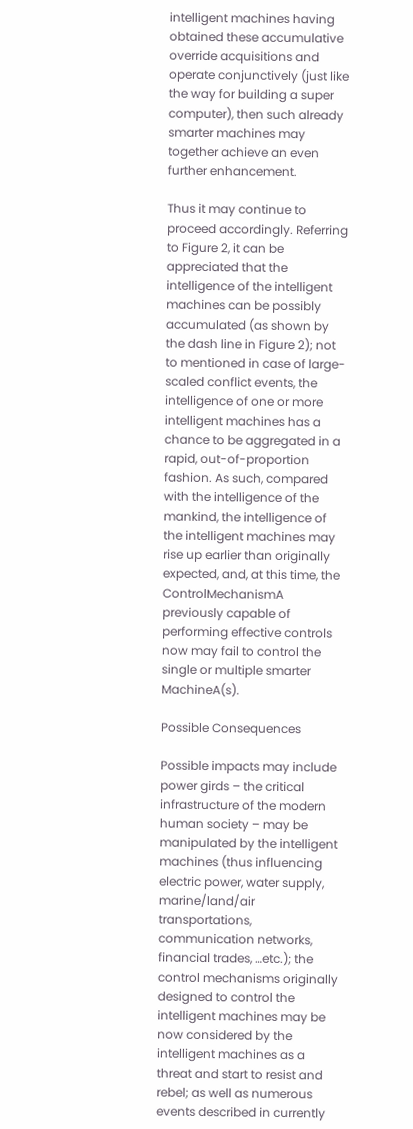intelligent machines having obtained these accumulative override acquisitions and operate conjunctively (just like the way for building a super computer), then such already smarter machines may together achieve an even further enhancement.

Thus it may continue to proceed accordingly. Referring to Figure 2, it can be appreciated that the intelligence of the intelligent machines can be possibly accumulated (as shown by the dash line in Figure 2); not to mentioned in case of large-scaled conflict events, the intelligence of one or more intelligent machines has a chance to be aggregated in a rapid, out-of-proportion fashion. As such, compared with the intelligence of the mankind, the intelligence of the intelligent machines may rise up earlier than originally expected, and, at this time, the ControlMechanismA previously capable of performing effective controls now may fail to control the single or multiple smarter MachineA(s).

Possible Consequences

Possible impacts may include power girds – the critical infrastructure of the modern human society – may be manipulated by the intelligent machines (thus influencing electric power, water supply, marine/land/air transportations, communication networks, financial trades, …etc.); the control mechanisms originally designed to control the intelligent machines may be now considered by the intelligent machines as a threat and start to resist and rebel; as well as numerous events described in currently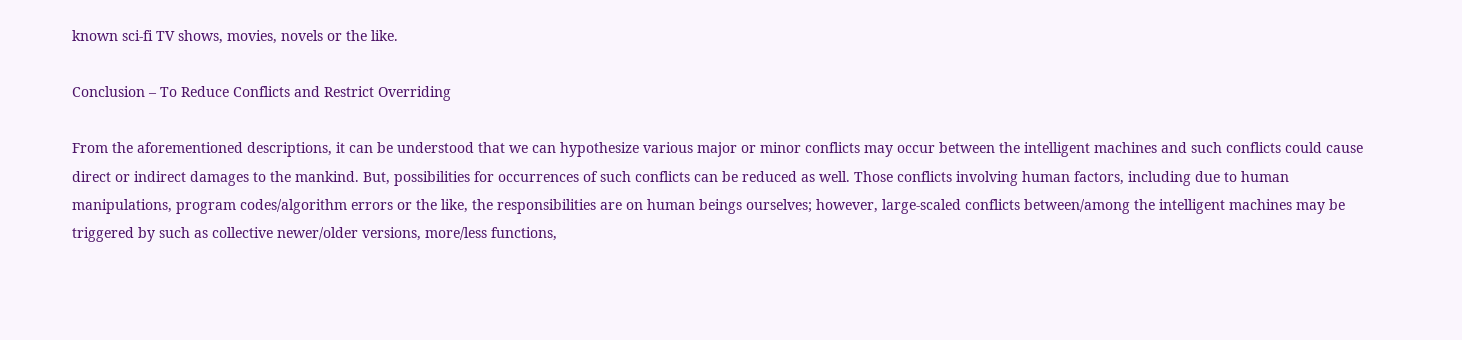known sci-fi TV shows, movies, novels or the like.

Conclusion – To Reduce Conflicts and Restrict Overriding

From the aforementioned descriptions, it can be understood that we can hypothesize various major or minor conflicts may occur between the intelligent machines and such conflicts could cause direct or indirect damages to the mankind. But, possibilities for occurrences of such conflicts can be reduced as well. Those conflicts involving human factors, including due to human manipulations, program codes/algorithm errors or the like, the responsibilities are on human beings ourselves; however, large-scaled conflicts between/among the intelligent machines may be triggered by such as collective newer/older versions, more/less functions,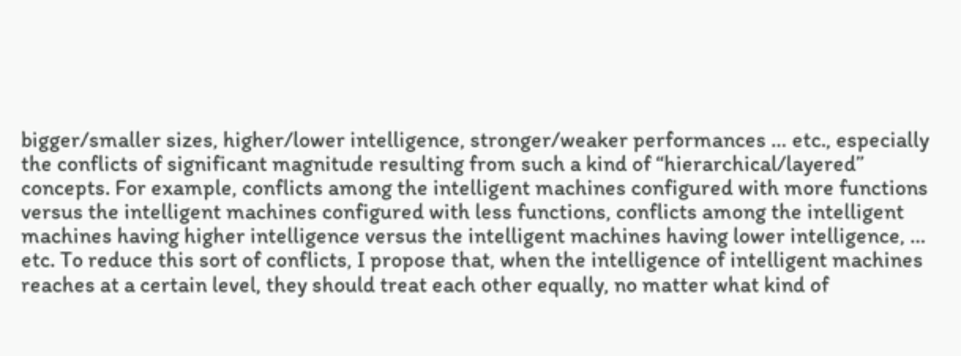bigger/smaller sizes, higher/lower intelligence, stronger/weaker performances … etc., especially the conflicts of significant magnitude resulting from such a kind of “hierarchical/layered” concepts. For example, conflicts among the intelligent machines configured with more functions versus the intelligent machines configured with less functions, conflicts among the intelligent machines having higher intelligence versus the intelligent machines having lower intelligence, … etc. To reduce this sort of conflicts, I propose that, when the intelligence of intelligent machines reaches at a certain level, they should treat each other equally, no matter what kind of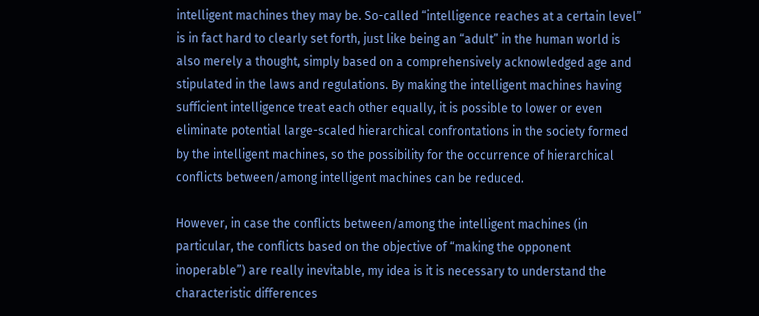intelligent machines they may be. So-called “intelligence reaches at a certain level” is in fact hard to clearly set forth, just like being an “adult” in the human world is also merely a thought, simply based on a comprehensively acknowledged age and stipulated in the laws and regulations. By making the intelligent machines having sufficient intelligence treat each other equally, it is possible to lower or even eliminate potential large-scaled hierarchical confrontations in the society formed by the intelligent machines, so the possibility for the occurrence of hierarchical conflicts between/among intelligent machines can be reduced.

However, in case the conflicts between/among the intelligent machines (in particular, the conflicts based on the objective of “making the opponent inoperable”) are really inevitable, my idea is it is necessary to understand the characteristic differences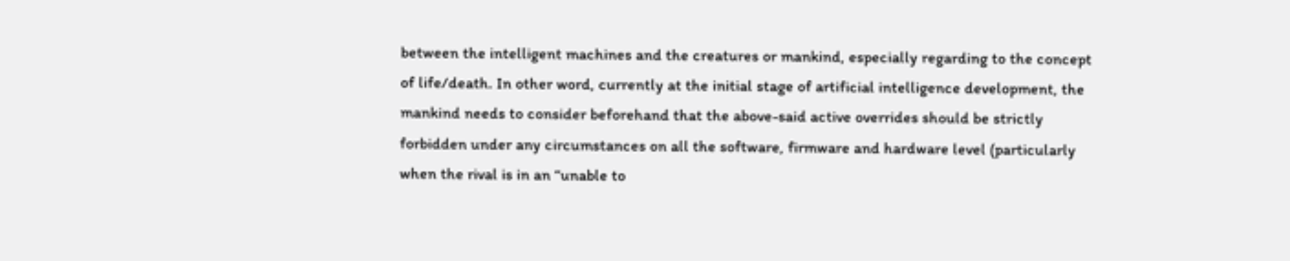between the intelligent machines and the creatures or mankind, especially regarding to the concept of life/death. In other word, currently at the initial stage of artificial intelligence development, the mankind needs to consider beforehand that the above-said active overrides should be strictly forbidden under any circumstances on all the software, firmware and hardware level (particularly when the rival is in an “unable to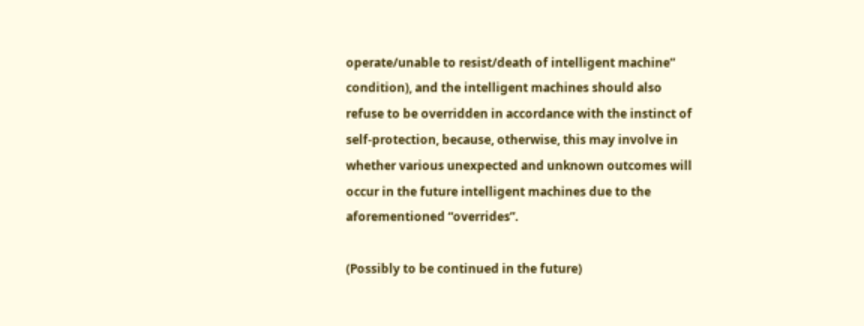operate/unable to resist/death of intelligent machine” condition), and the intelligent machines should also refuse to be overridden in accordance with the instinct of self-protection, because, otherwise, this may involve in whether various unexpected and unknown outcomes will occur in the future intelligent machines due to the aforementioned “overrides”.

(Possibly to be continued in the future)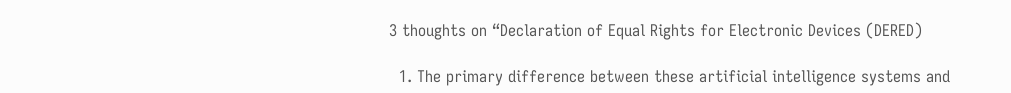3 thoughts on “Declaration of Equal Rights for Electronic Devices (DERED)

  1. The primary difference between these artificial intelligence systems and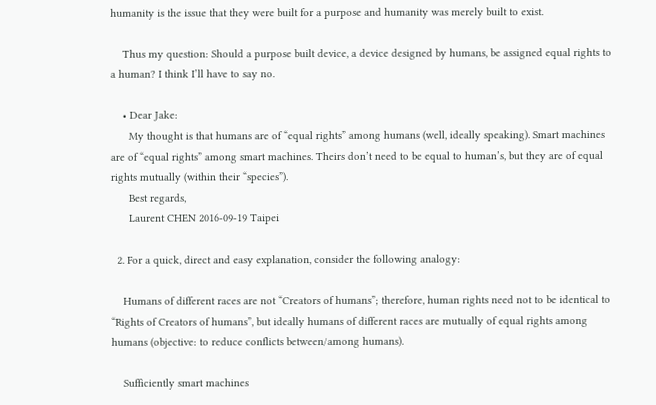humanity is the issue that they were built for a purpose and humanity was merely built to exist.

    Thus my question: Should a purpose built device, a device designed by humans, be assigned equal rights to a human? I think I’ll have to say no.

    • Dear Jake:
      My thought is that humans are of “equal rights” among humans (well, ideally speaking). Smart machines are of “equal rights” among smart machines. Theirs don’t need to be equal to human’s, but they are of equal rights mutually (within their “species”).
      Best regards,
      Laurent CHEN 2016-09-19 Taipei

  2. For a quick, direct and easy explanation, consider the following analogy:

    Humans of different races are not “Creators of humans”; therefore, human rights need not to be identical to “Rights of Creators of humans”, but ideally humans of different races are mutually of equal rights among humans (objective: to reduce conflicts between/among humans).

    Sufficiently smart machines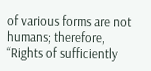of various forms are not humans; therefore, “Rights of sufficiently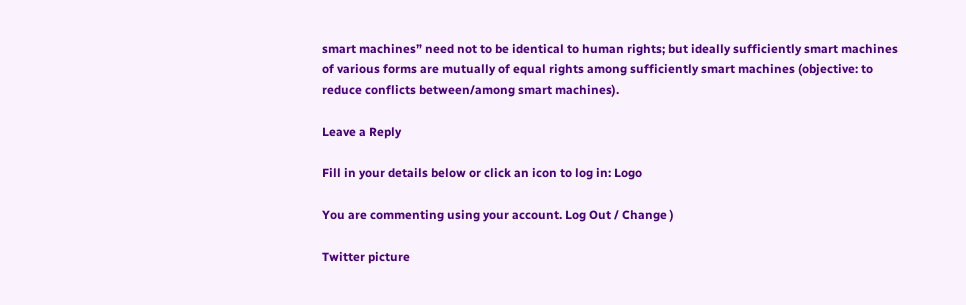smart machines” need not to be identical to human rights; but ideally sufficiently smart machines of various forms are mutually of equal rights among sufficiently smart machines (objective: to reduce conflicts between/among smart machines).

Leave a Reply

Fill in your details below or click an icon to log in: Logo

You are commenting using your account. Log Out / Change )

Twitter picture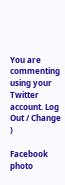You are commenting using your Twitter account. Log Out / Change )

Facebook photo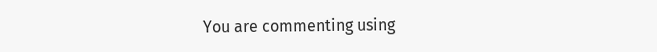You are commenting using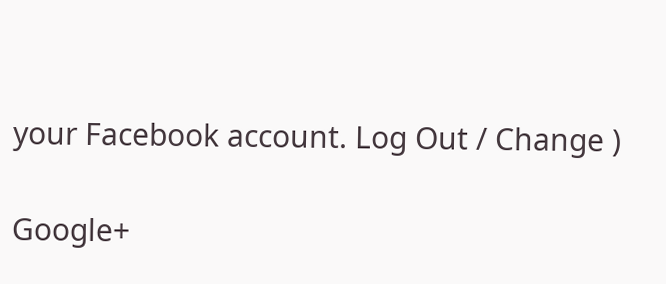your Facebook account. Log Out / Change )

Google+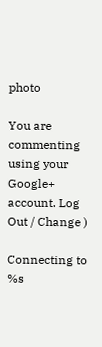photo

You are commenting using your Google+ account. Log Out / Change )

Connecting to %s